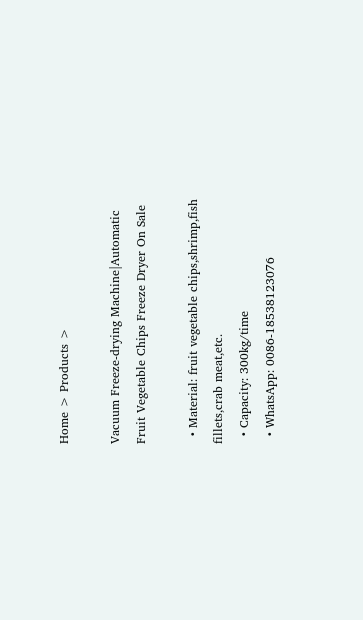Home > Products >

Vacuum Freeze-drying Machine|Automatic Fruit Vegetable Chips Freeze Dryer On Sale

  • Material: fruit vegetable chips,shrimp,fish fillets,crab meat,etc.
  • Capacity: 300kg/time
  • WhatsApp: 0086-18538123076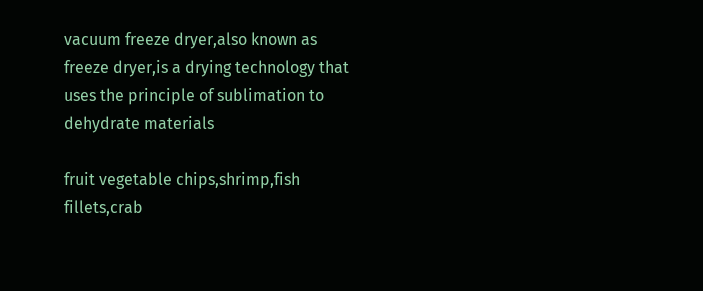vacuum freeze dryer,also known as freeze dryer,is a drying technology that uses the principle of sublimation to dehydrate materials

fruit vegetable chips,shrimp,fish fillets,crab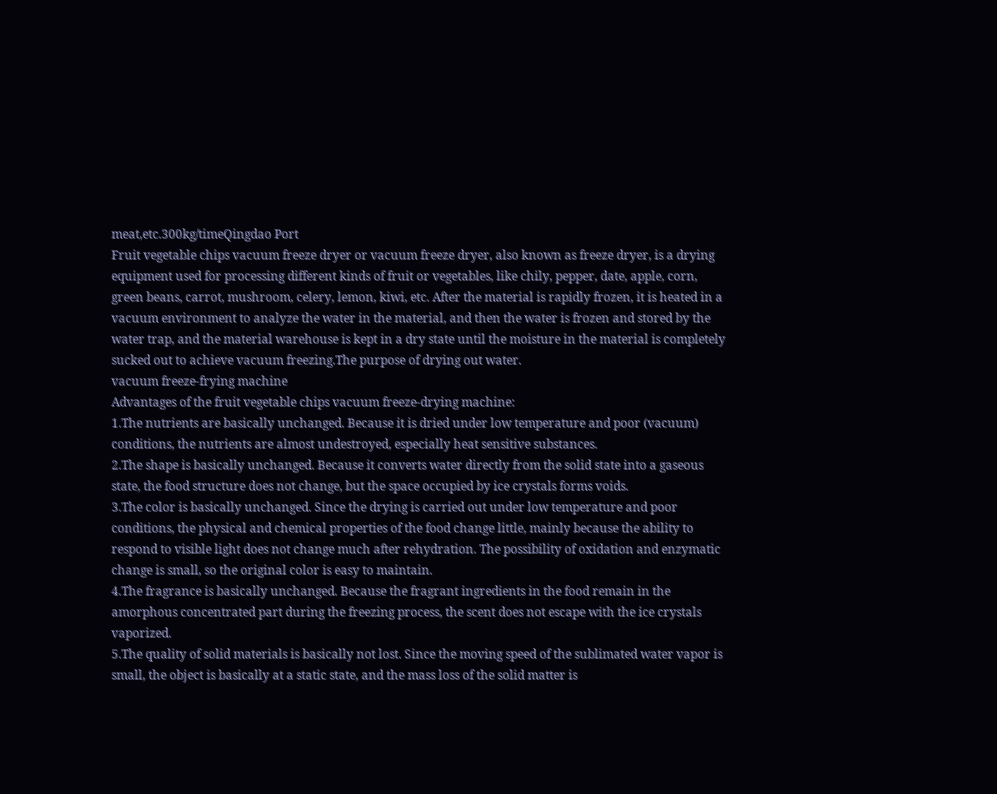meat,etc.300kg/timeQingdao Port
Fruit vegetable chips vacuum freeze dryer or vacuum freeze dryer, also known as freeze dryer, is a drying equipment used for processing different kinds of fruit or vegetables, like chily, pepper, date, apple, corn, green beans, carrot, mushroom, celery, lemon, kiwi, etc. After the material is rapidly frozen, it is heated in a vacuum environment to analyze the water in the material, and then the water is frozen and stored by the water trap, and the material warehouse is kept in a dry state until the moisture in the material is completely sucked out to achieve vacuum freezing.The purpose of drying out water.
vacuum freeze-frying machine
Advantages of the fruit vegetable chips vacuum freeze-drying machine:
1.The nutrients are basically unchanged. Because it is dried under low temperature and poor (vacuum) conditions, the nutrients are almost undestroyed, especially heat sensitive substances.
2.The shape is basically unchanged. Because it converts water directly from the solid state into a gaseous state, the food structure does not change, but the space occupied by ice crystals forms voids.
3.The color is basically unchanged. Since the drying is carried out under low temperature and poor conditions, the physical and chemical properties of the food change little, mainly because the ability to respond to visible light does not change much after rehydration. The possibility of oxidation and enzymatic change is small, so the original color is easy to maintain.
4.The fragrance is basically unchanged. Because the fragrant ingredients in the food remain in the amorphous concentrated part during the freezing process, the scent does not escape with the ice crystals vaporized.
5.The quality of solid materials is basically not lost. Since the moving speed of the sublimated water vapor is small, the object is basically at a static state, and the mass loss of the solid matter is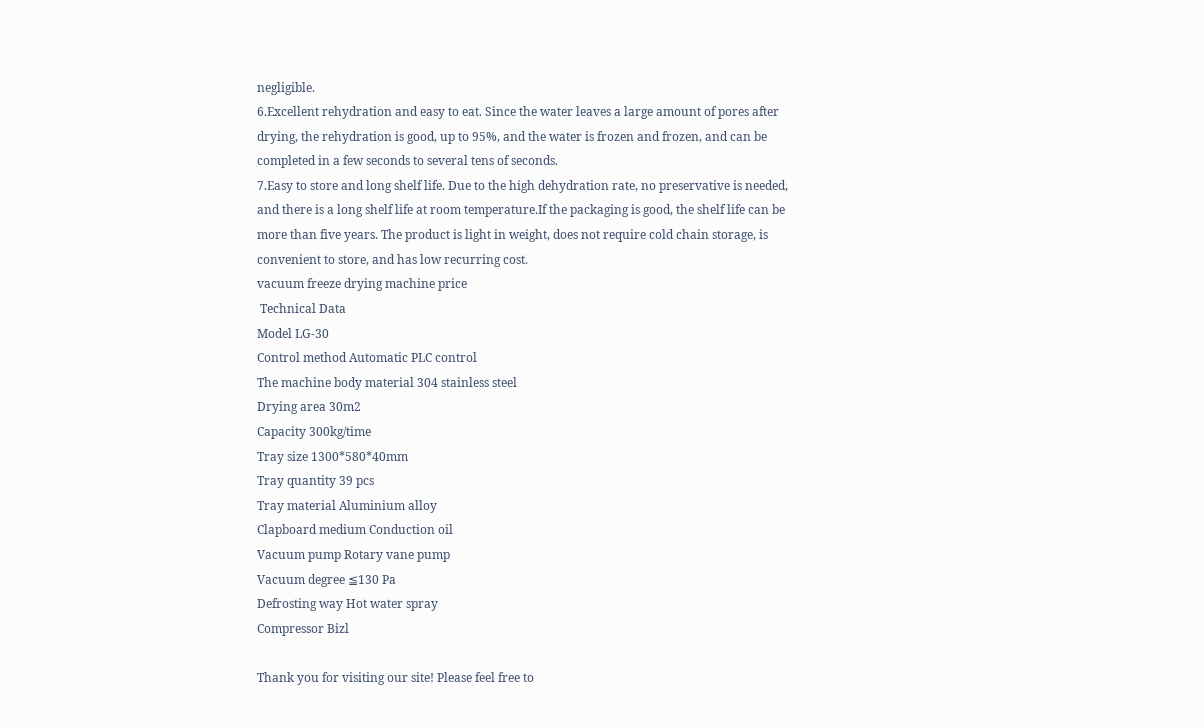negligible.
6.Excellent rehydration and easy to eat. Since the water leaves a large amount of pores after drying, the rehydration is good, up to 95%, and the water is frozen and frozen, and can be completed in a few seconds to several tens of seconds.
7.Easy to store and long shelf life. Due to the high dehydration rate, no preservative is needed, and there is a long shelf life at room temperature.If the packaging is good, the shelf life can be more than five years. The product is light in weight, does not require cold chain storage, is convenient to store, and has low recurring cost.
vacuum freeze drying machine price
 Technical Data
Model LG-30
Control method Automatic PLC control
The machine body material 304 stainless steel
Drying area 30m2
Capacity 300kg/time
Tray size 1300*580*40mm
Tray quantity 39 pcs
Tray material Aluminium alloy
Clapboard medium Conduction oil
Vacuum pump Rotary vane pump
Vacuum degree ≦130 Pa
Defrosting way Hot water spray
Compressor Bizl

Thank you for visiting our site! Please feel free to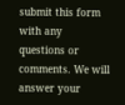submit this form with any questions or comments. We will answer your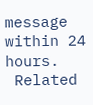message within 24 hours.
 Related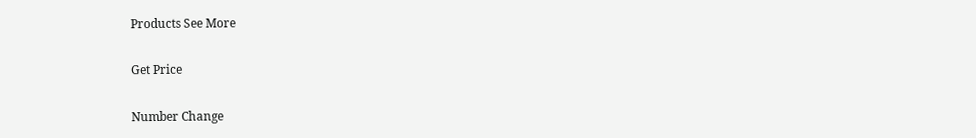Products See More

Get Price

Number Change